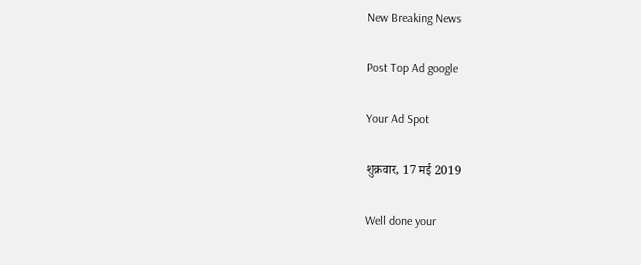New Breaking News

Post Top Ad google

Your Ad Spot

शुक्रवार, 17 मई 2019

Well done your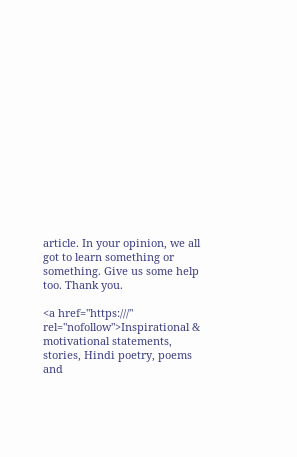article. In your opinion, we all got to learn something or something. Give us some help too. Thank you.

<a href="https:///" rel="nofollow">Inspirational & motivational statements, stories, Hindi poetry, poems and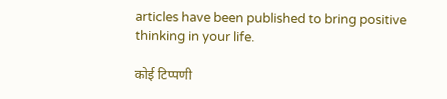articles have been published to bring positive thinking in your life.

कोई टिप्पणी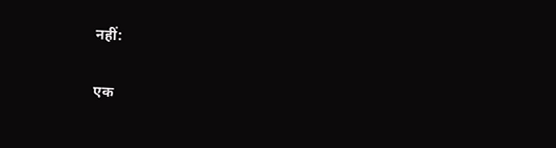नहीं:

एक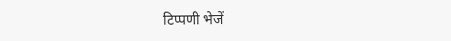टिप्पणी भेजें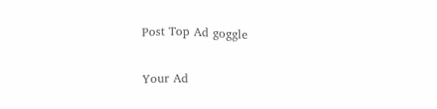Post Top Ad goggle

Your Ad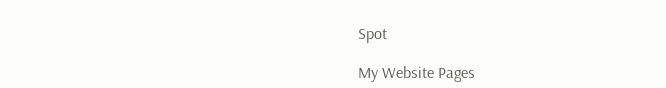Spot

My Website Pages